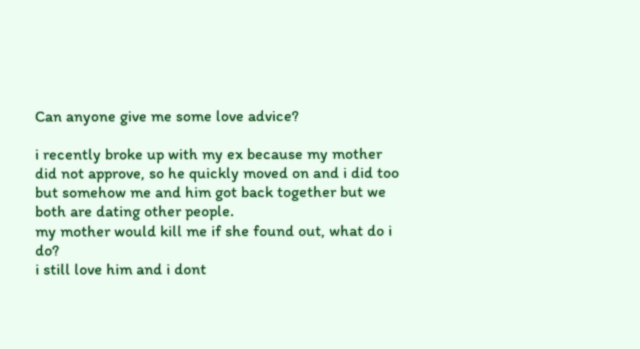Can anyone give me some love advice?

i recently broke up with my ex because my mother did not approve, so he quickly moved on and i did too but somehow me and him got back together but we both are dating other people.
my mother would kill me if she found out, what do i do?
i still love him and i dont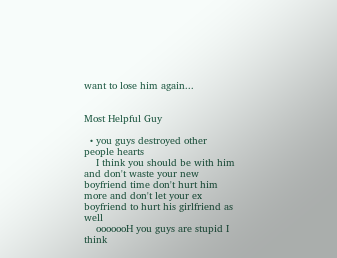want to lose him again...


Most Helpful Guy

  • you guys destroyed other people hearts
    I think you should be with him and don't waste your new boyfriend time don't hurt him more and don't let your ex boyfriend to hurt his girlfriend as well
    ooooooH you guys are stupid I think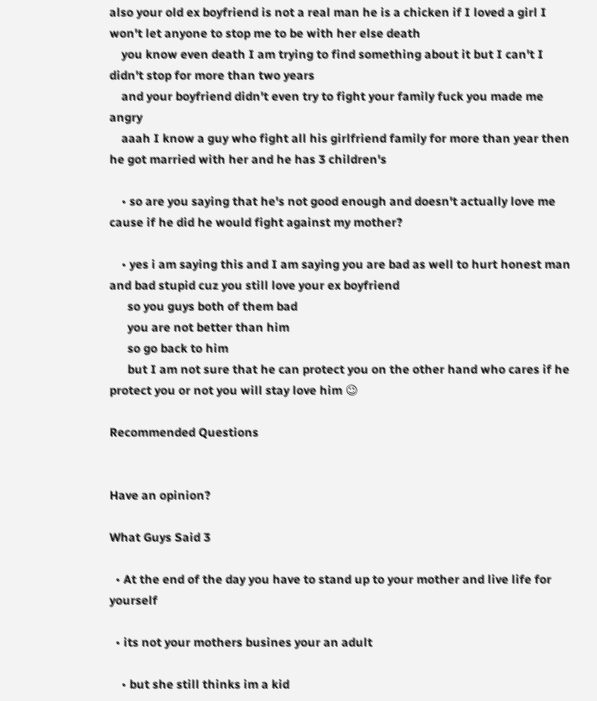also your old ex boyfriend is not a real man he is a chicken if I loved a girl I won't let anyone to stop me to be with her else death
    you know even death I am trying to find something about it but I can't I didn't stop for more than two years
    and your boyfriend didn't even try to fight your family fuck you made me angry
    aaah I know a guy who fight all his girlfriend family for more than year then he got married with her and he has 3 children's

    • so are you saying that he's not good enough and doesn't actually love me cause if he did he would fight against my mother?

    • yes i am saying this and I am saying you are bad as well to hurt honest man and bad stupid cuz you still love your ex boyfriend
      so you guys both of them bad
      you are not better than him
      so go back to him
      but I am not sure that he can protect you on the other hand who cares if he protect you or not you will stay love him 😉

Recommended Questions


Have an opinion?

What Guys Said 3

  • At the end of the day you have to stand up to your mother and live life for yourself

  • its not your mothers busines your an adult

    • but she still thinks im a kid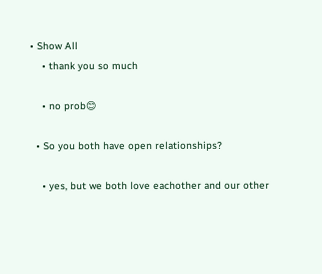• Show All
    • thank you so much

    • no prob😊

  • So you both have open relationships?

    • yes, but we both love eachother and our other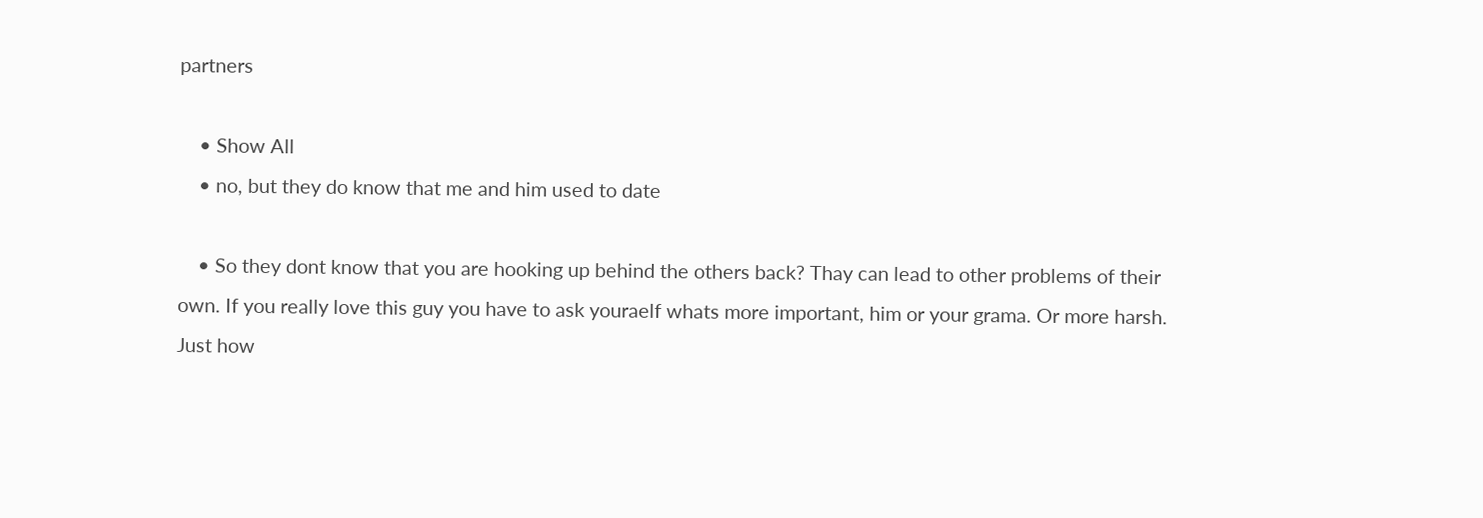partners

    • Show All
    • no, but they do know that me and him used to date

    • So they dont know that you are hooking up behind the others back? Thay can lead to other problems of their own. If you really love this guy you have to ask youraelf whats more important, him or your grama. Or more harsh. Just how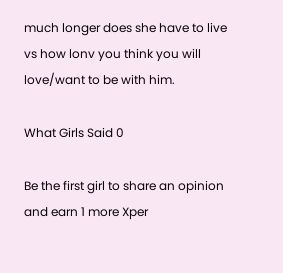much longer does she have to live vs how lonv you think you will love/want to be with him.

What Girls Said 0

Be the first girl to share an opinion
and earn 1 more Xper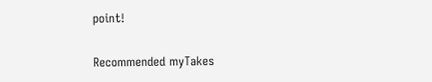point!

Recommended myTakes